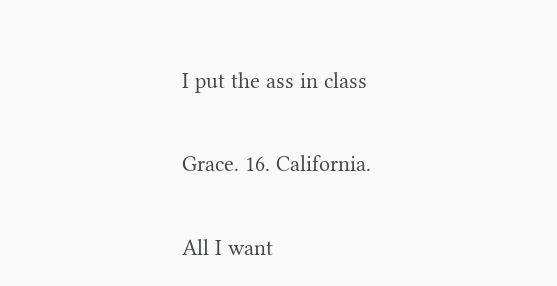I put the ass in class

Grace. 16. California.

All I want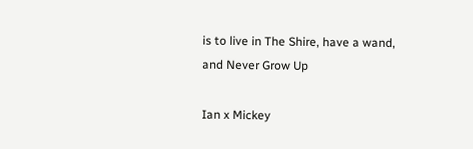is to live in The Shire, have a wand, and Never Grow Up

Ian x Mickey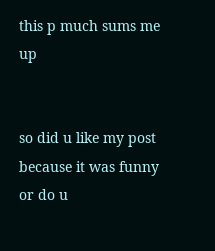this p much sums me up


so did u like my post because it was funny or do u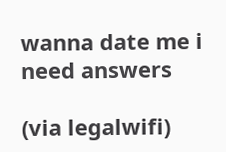wanna date me i need answers

(via legalwifi)